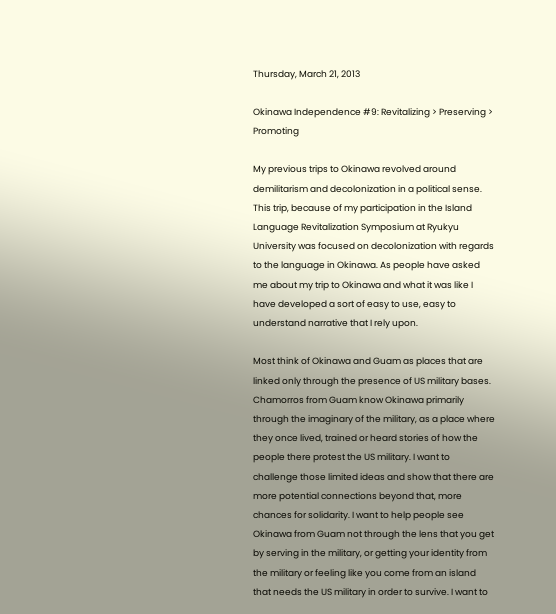Thursday, March 21, 2013

Okinawa Independence #9: Revitalizing > Preserving > Promoting

My previous trips to Okinawa revolved around demilitarism and decolonization in a political sense. This trip, because of my participation in the Island Language Revitalization Symposium at Ryukyu University was focused on decolonization with regards to the language in Okinawa. As people have asked me about my trip to Okinawa and what it was like I have developed a sort of easy to use, easy to understand narrative that I rely upon.

Most think of Okinawa and Guam as places that are linked only through the presence of US military bases. Chamorros from Guam know Okinawa primarily through the imaginary of the military, as a place where they once lived, trained or heard stories of how the people there protest the US military. I want to challenge those limited ideas and show that there are more potential connections beyond that, more chances for solidarity. I want to help people see Okinawa from Guam not through the lens that you get by serving in the military, or getting your identity from the military or feeling like you come from an island that needs the US military in order to survive. I want to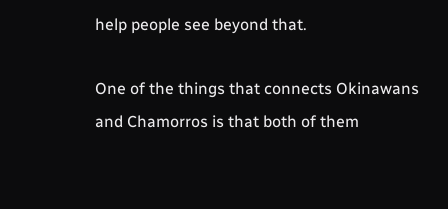help people see beyond that.

One of the things that connects Okinawans and Chamorros is that both of them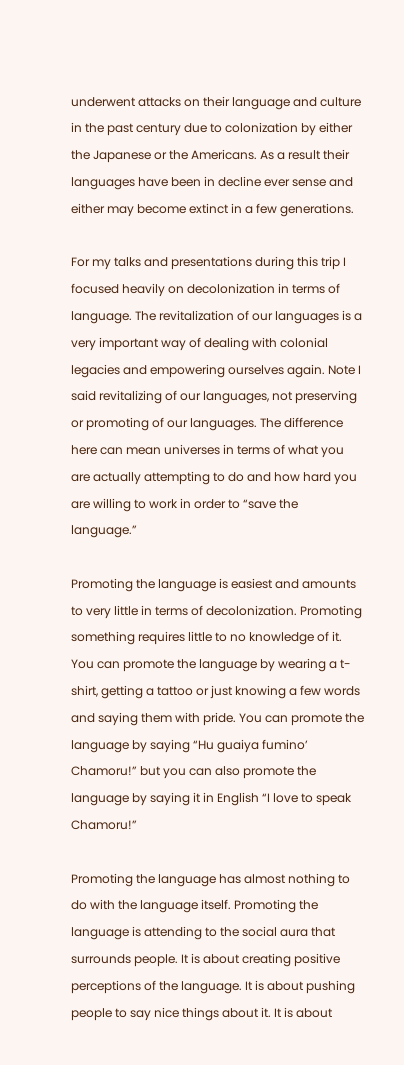underwent attacks on their language and culture in the past century due to colonization by either the Japanese or the Americans. As a result their languages have been in decline ever sense and either may become extinct in a few generations.

For my talks and presentations during this trip I focused heavily on decolonization in terms of language. The revitalization of our languages is a very important way of dealing with colonial legacies and empowering ourselves again. Note I said revitalizing of our languages, not preserving or promoting of our languages. The difference here can mean universes in terms of what you are actually attempting to do and how hard you are willing to work in order to “save the language.”

Promoting the language is easiest and amounts to very little in terms of decolonization. Promoting something requires little to no knowledge of it. You can promote the language by wearing a t-shirt, getting a tattoo or just knowing a few words and saying them with pride. You can promote the language by saying “Hu guaiya fumino’ Chamoru!” but you can also promote the language by saying it in English “I love to speak Chamoru!”

Promoting the language has almost nothing to do with the language itself. Promoting the language is attending to the social aura that surrounds people. It is about creating positive perceptions of the language. It is about pushing people to say nice things about it. It is about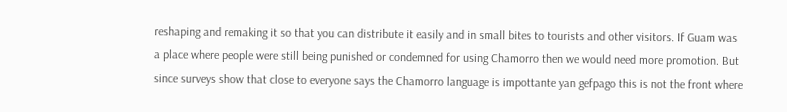reshaping and remaking it so that you can distribute it easily and in small bites to tourists and other visitors. If Guam was a place where people were still being punished or condemned for using Chamorro then we would need more promotion. But since surveys show that close to everyone says the Chamorro language is impottante yan gefpago this is not the front where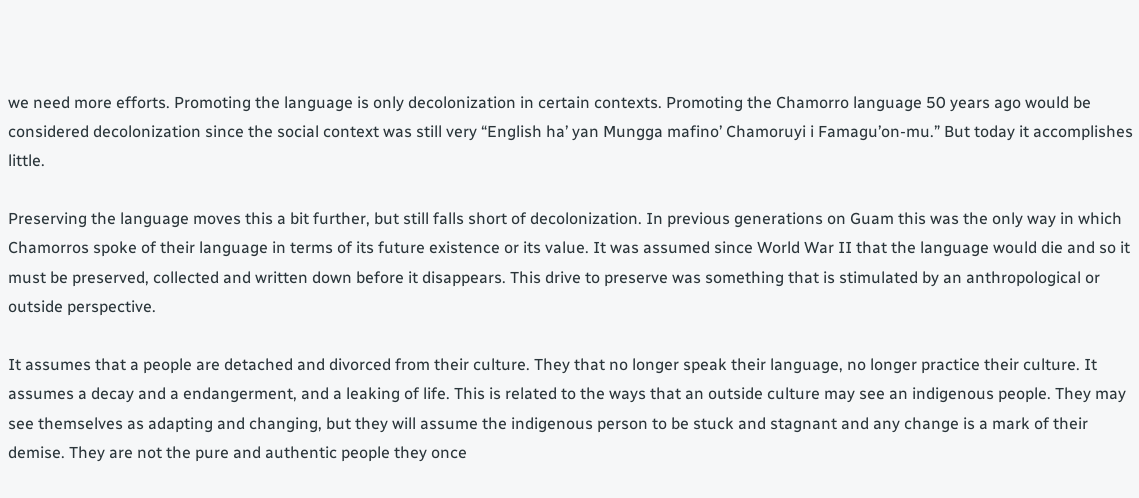we need more efforts. Promoting the language is only decolonization in certain contexts. Promoting the Chamorro language 50 years ago would be considered decolonization since the social context was still very “English ha’ yan Mungga mafino’ Chamoruyi i Famagu’on-mu.” But today it accomplishes little.

Preserving the language moves this a bit further, but still falls short of decolonization. In previous generations on Guam this was the only way in which Chamorros spoke of their language in terms of its future existence or its value. It was assumed since World War II that the language would die and so it must be preserved, collected and written down before it disappears. This drive to preserve was something that is stimulated by an anthropological or outside perspective.

It assumes that a people are detached and divorced from their culture. They that no longer speak their language, no longer practice their culture. It assumes a decay and a endangerment, and a leaking of life. This is related to the ways that an outside culture may see an indigenous people. They may see themselves as adapting and changing, but they will assume the indigenous person to be stuck and stagnant and any change is a mark of their demise. They are not the pure and authentic people they once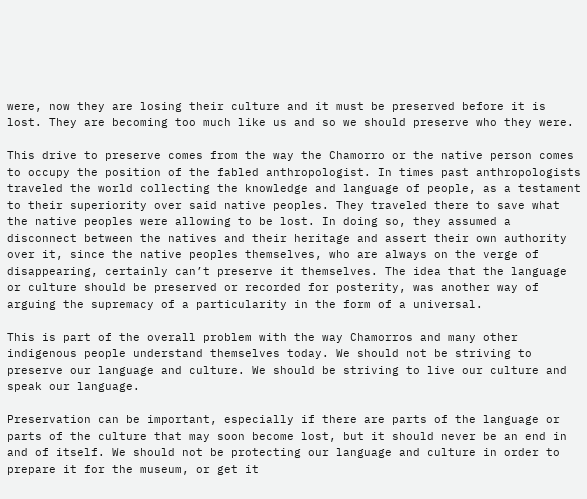were, now they are losing their culture and it must be preserved before it is lost. They are becoming too much like us and so we should preserve who they were.

This drive to preserve comes from the way the Chamorro or the native person comes to occupy the position of the fabled anthropologist. In times past anthropologists traveled the world collecting the knowledge and language of people, as a testament to their superiority over said native peoples. They traveled there to save what the native peoples were allowing to be lost. In doing so, they assumed a disconnect between the natives and their heritage and assert their own authority over it, since the native peoples themselves, who are always on the verge of disappearing, certainly can’t preserve it themselves. The idea that the language or culture should be preserved or recorded for posterity, was another way of arguing the supremacy of a particularity in the form of a universal.

This is part of the overall problem with the way Chamorros and many other indigenous people understand themselves today. We should not be striving to preserve our language and culture. We should be striving to live our culture and speak our language.

Preservation can be important, especially if there are parts of the language or parts of the culture that may soon become lost, but it should never be an end in and of itself. We should not be protecting our language and culture in order to prepare it for the museum, or get it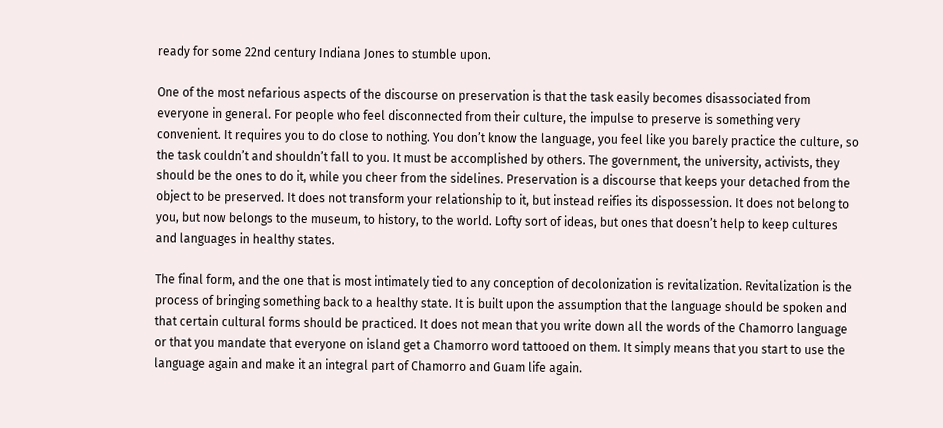ready for some 22nd century Indiana Jones to stumble upon.

One of the most nefarious aspects of the discourse on preservation is that the task easily becomes disassociated from everyone in general. For people who feel disconnected from their culture, the impulse to preserve is something very convenient. It requires you to do close to nothing. You don’t know the language, you feel like you barely practice the culture, so the task couldn’t and shouldn’t fall to you. It must be accomplished by others. The government, the university, activists, they should be the ones to do it, while you cheer from the sidelines. Preservation is a discourse that keeps your detached from the object to be preserved. It does not transform your relationship to it, but instead reifies its dispossession. It does not belong to you, but now belongs to the museum, to history, to the world. Lofty sort of ideas, but ones that doesn’t help to keep cultures and languages in healthy states.

The final form, and the one that is most intimately tied to any conception of decolonization is revitalization. Revitalization is the process of bringing something back to a healthy state. It is built upon the assumption that the language should be spoken and that certain cultural forms should be practiced. It does not mean that you write down all the words of the Chamorro language or that you mandate that everyone on island get a Chamorro word tattooed on them. It simply means that you start to use the language again and make it an integral part of Chamorro and Guam life again.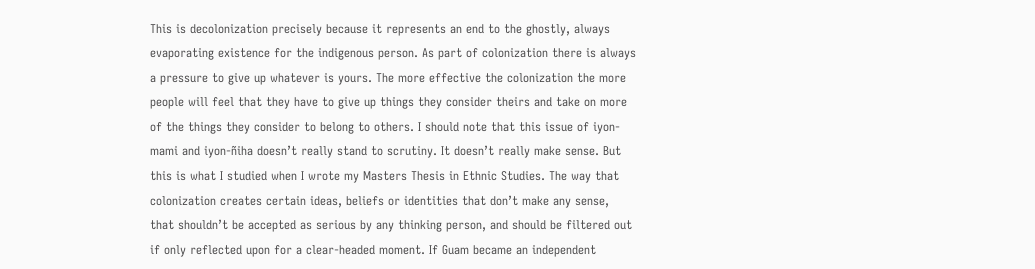This is decolonization precisely because it represents an end to the ghostly, always evaporating existence for the indigenous person. As part of colonization there is always a pressure to give up whatever is yours. The more effective the colonization the more people will feel that they have to give up things they consider theirs and take on more of the things they consider to belong to others. I should note that this issue of iyon-mami and iyon-ñiha doesn’t really stand to scrutiny. It doesn’t really make sense. But this is what I studied when I wrote my Masters Thesis in Ethnic Studies. The way that colonization creates certain ideas, beliefs or identities that don’t make any sense, that shouldn’t be accepted as serious by any thinking person, and should be filtered out if only reflected upon for a clear-headed moment. If Guam became an independent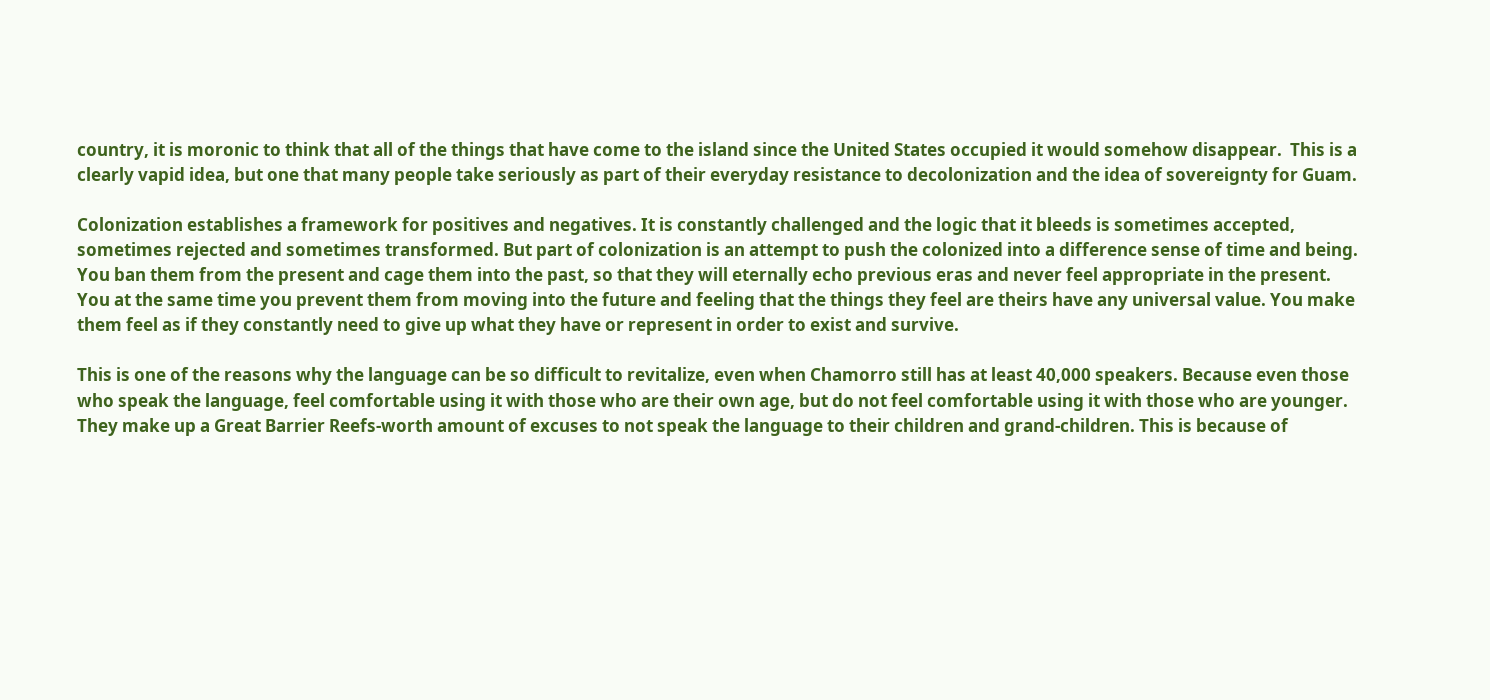country, it is moronic to think that all of the things that have come to the island since the United States occupied it would somehow disappear.  This is a clearly vapid idea, but one that many people take seriously as part of their everyday resistance to decolonization and the idea of sovereignty for Guam.

Colonization establishes a framework for positives and negatives. It is constantly challenged and the logic that it bleeds is sometimes accepted, sometimes rejected and sometimes transformed. But part of colonization is an attempt to push the colonized into a difference sense of time and being. You ban them from the present and cage them into the past, so that they will eternally echo previous eras and never feel appropriate in the present. You at the same time you prevent them from moving into the future and feeling that the things they feel are theirs have any universal value. You make them feel as if they constantly need to give up what they have or represent in order to exist and survive.

This is one of the reasons why the language can be so difficult to revitalize, even when Chamorro still has at least 40,000 speakers. Because even those who speak the language, feel comfortable using it with those who are their own age, but do not feel comfortable using it with those who are younger. They make up a Great Barrier Reefs-worth amount of excuses to not speak the language to their children and grand-children. This is because of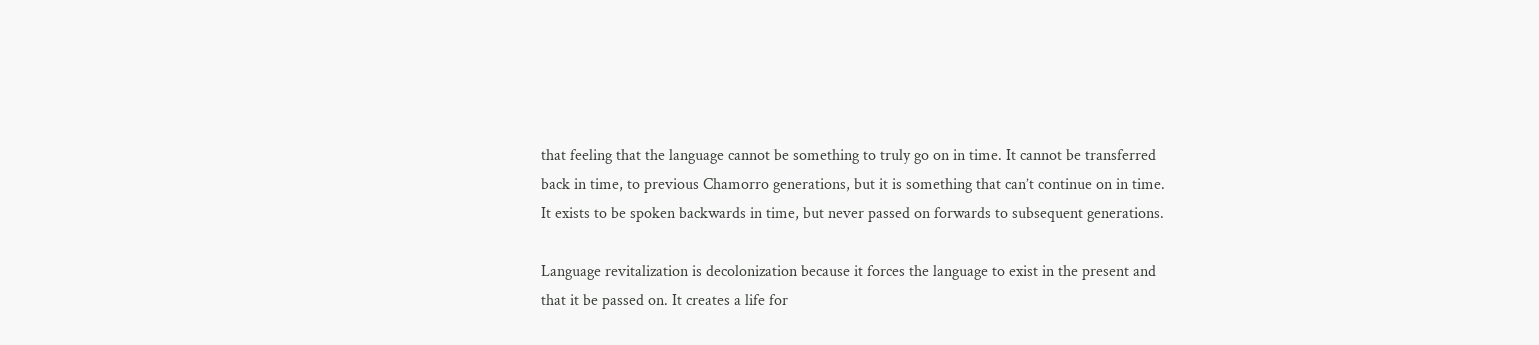that feeling that the language cannot be something to truly go on in time. It cannot be transferred back in time, to previous Chamorro generations, but it is something that can’t continue on in time. It exists to be spoken backwards in time, but never passed on forwards to subsequent generations.

Language revitalization is decolonization because it forces the language to exist in the present and that it be passed on. It creates a life for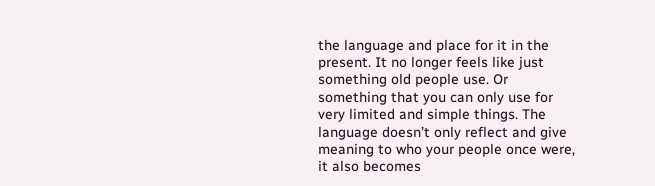the language and place for it in the present. It no longer feels like just something old people use. Or something that you can only use for very limited and simple things. The language doesn’t only reflect and give meaning to who your people once were, it also becomes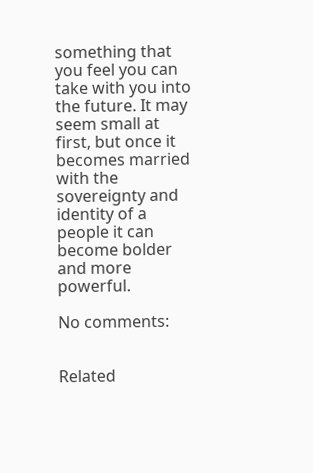something that you feel you can take with you into the future. It may seem small at first, but once it becomes married with the sovereignty and identity of a people it can become bolder and more powerful.

No comments:


Related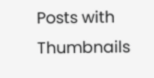Posts with Thumbnails